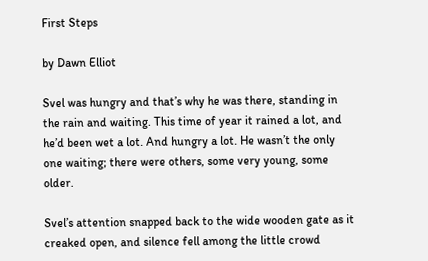First Steps

by Dawn Elliot

Svel was hungry and that’s why he was there, standing in the rain and waiting. This time of year it rained a lot, and he’d been wet a lot. And hungry a lot. He wasn’t the only one waiting; there were others, some very young, some older.

Svel’s attention snapped back to the wide wooden gate as it creaked open, and silence fell among the little crowd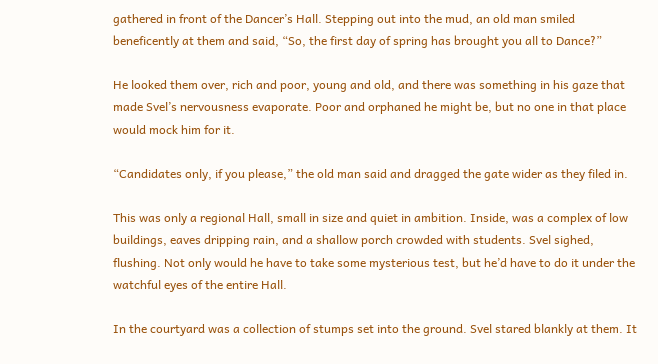gathered in front of the Dancer’s Hall. Stepping out into the mud, an old man smiled beneficently at them and said, “So, the first day of spring has brought you all to Dance?”

He looked them over, rich and poor, young and old, and there was something in his gaze that made Svel’s nervousness evaporate. Poor and orphaned he might be, but no one in that place would mock him for it.

“Candidates only, if you please,” the old man said and dragged the gate wider as they filed in.

This was only a regional Hall, small in size and quiet in ambition. Inside, was a complex of low buildings, eaves dripping rain, and a shallow porch crowded with students. Svel sighed, flushing. Not only would he have to take some mysterious test, but he’d have to do it under the watchful eyes of the entire Hall.

In the courtyard was a collection of stumps set into the ground. Svel stared blankly at them. It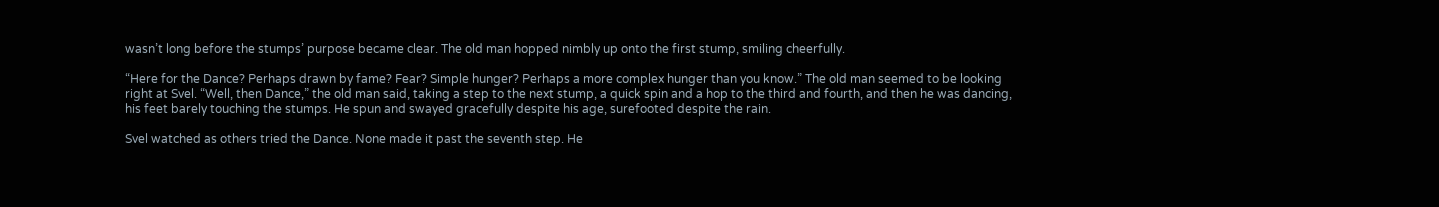wasn’t long before the stumps’ purpose became clear. The old man hopped nimbly up onto the first stump, smiling cheerfully.

“Here for the Dance? Perhaps drawn by fame? Fear? Simple hunger? Perhaps a more complex hunger than you know.” The old man seemed to be looking right at Svel. “Well, then Dance,” the old man said, taking a step to the next stump, a quick spin and a hop to the third and fourth, and then he was dancing, his feet barely touching the stumps. He spun and swayed gracefully despite his age, surefooted despite the rain.

Svel watched as others tried the Dance. None made it past the seventh step. He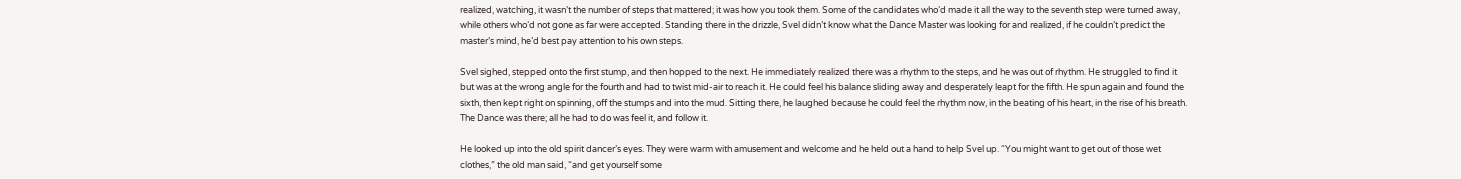realized, watching, it wasn’t the number of steps that mattered; it was how you took them. Some of the candidates who’d made it all the way to the seventh step were turned away, while others who’d not gone as far were accepted. Standing there in the drizzle, Svel didn’t know what the Dance Master was looking for and realized, if he couldn’t predict the master’s mind, he’d best pay attention to his own steps.

Svel sighed, stepped onto the first stump, and then hopped to the next. He immediately realized there was a rhythm to the steps, and he was out of rhythm. He struggled to find it but was at the wrong angle for the fourth and had to twist mid-air to reach it. He could feel his balance sliding away and desperately leapt for the fifth. He spun again and found the sixth, then kept right on spinning, off the stumps and into the mud. Sitting there, he laughed because he could feel the rhythm now, in the beating of his heart, in the rise of his breath. The Dance was there; all he had to do was feel it, and follow it.

He looked up into the old spirit dancer’s eyes. They were warm with amusement and welcome and he held out a hand to help Svel up. “You might want to get out of those wet clothes,” the old man said, “and get yourself some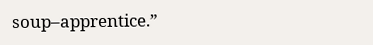soup–apprentice.”